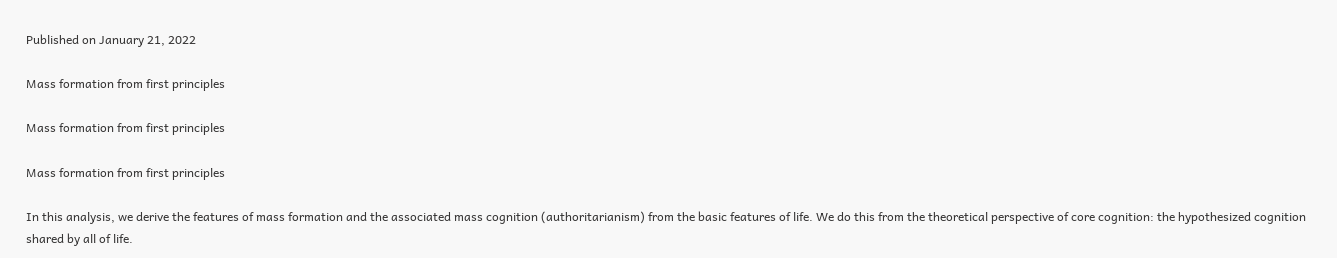Published on January 21, 2022

Mass formation from first principles

Mass formation from first principles

Mass formation from first principles

In this analysis, we derive the features of mass formation and the associated mass cognition (authoritarianism) from the basic features of life. We do this from the theoretical perspective of core cognition: the hypothesized cognition shared by all of life.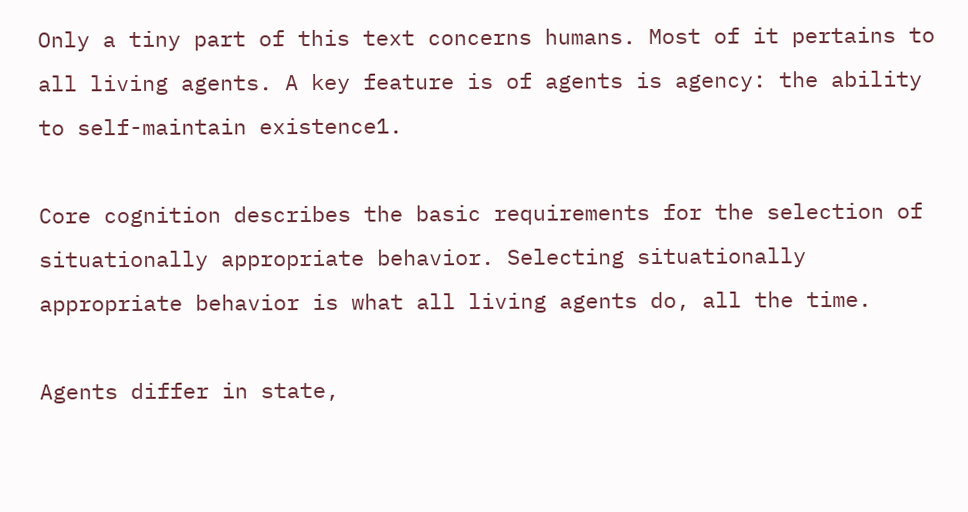Only a tiny part of this text concerns humans. Most of it pertains to all living agents. A key feature is of agents is agency: the ability to self-maintain existence1.

Core cognition describes the basic requirements for the selection of situationally appropriate behavior. Selecting situationally appropriate behavior is what all living agents do, all the time.

Agents differ in state,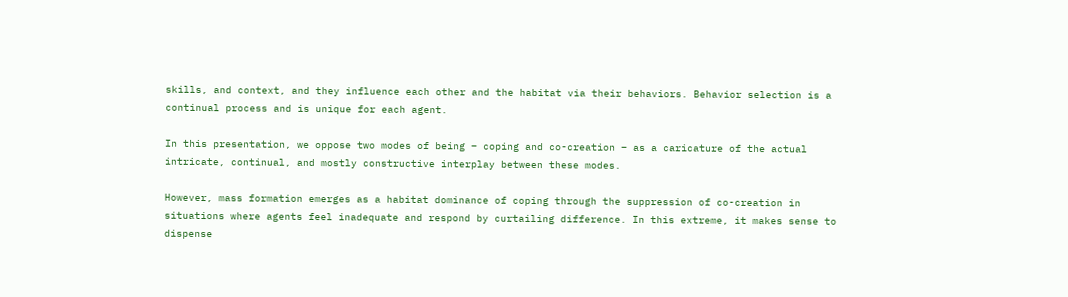skills, and context, and they influence each other and the habitat via their behaviors. Behavior selection is a continual process and is unique for each agent.

In this presentation, we oppose two modes of being – coping and co-creation – as a caricature of the actual intricate, continual, and mostly constructive interplay between these modes.

However, mass formation emerges as a habitat dominance of coping through the suppression of co-creation in situations where agents feel inadequate and respond by curtailing difference. In this extreme, it makes sense to dispense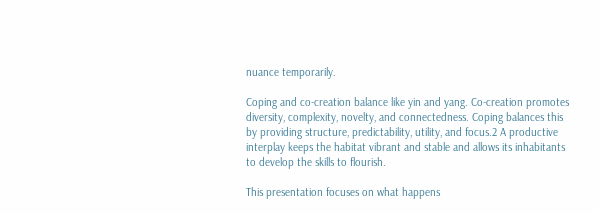nuance temporarily.

Coping and co-creation balance like yin and yang. Co-creation promotes diversity, complexity, novelty, and connectedness. Coping balances this by providing structure, predictability, utility, and focus.2 A productive interplay keeps the habitat vibrant and stable and allows its inhabitants to develop the skills to flourish.

This presentation focuses on what happens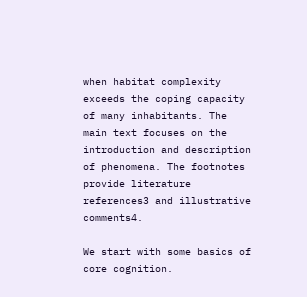when habitat complexity exceeds the coping capacity of many inhabitants. The main text focuses on the introduction and description of phenomena. The footnotes provide literature references3 and illustrative comments4.

We start with some basics of core cognition.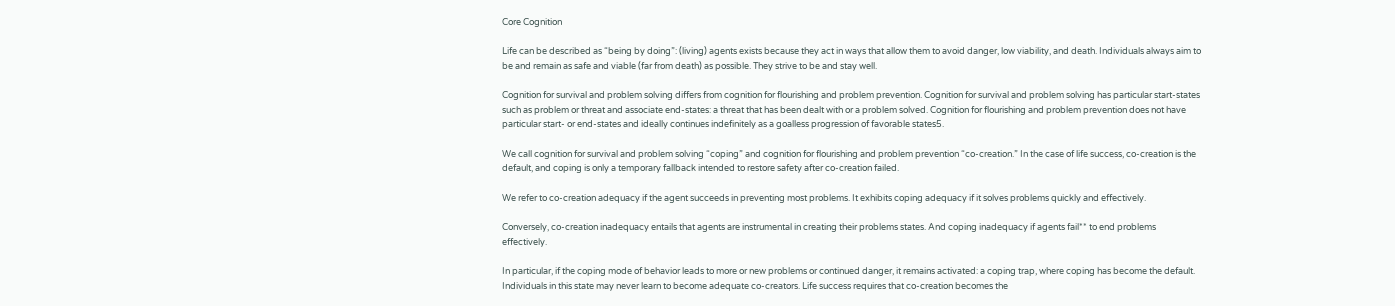Core Cognition

Life can be described as “being by doing”: (living) agents exists because they act in ways that allow them to avoid danger, low viability, and death. Individuals always aim to be and remain as safe and viable (far from death) as possible. They strive to be and stay well.

Cognition for survival and problem solving differs from cognition for flourishing and problem prevention. Cognition for survival and problem solving has particular start-states such as problem or threat and associate end-states: a threat that has been dealt with or a problem solved. Cognition for flourishing and problem prevention does not have particular start- or end-states and ideally continues indefinitely as a goalless progression of favorable states5.

We call cognition for survival and problem solving “coping” and cognition for flourishing and problem prevention “co-creation.” In the case of life success, co-creation is the default, and coping is only a temporary fallback intended to restore safety after co-creation failed.

We refer to co-creation adequacy if the agent succeeds in preventing most problems. It exhibits coping adequacy if it solves problems quickly and effectively.

Conversely, co-creation inadequacy entails that agents are instrumental in creating their problems states. And coping inadequacy if agents fail** to end problems effectively.

In particular, if the coping mode of behavior leads to more or new problems or continued danger, it remains activated: a coping trap, where coping has become the default. Individuals in this state may never learn to become adequate co-creators. Life success requires that co-creation becomes the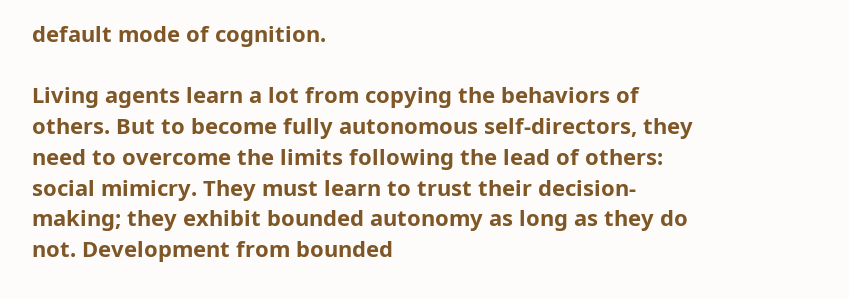default mode of cognition.

Living agents learn a lot from copying the behaviors of others. But to become fully autonomous self-directors, they need to overcome the limits following the lead of others: social mimicry. They must learn to trust their decision-making; they exhibit bounded autonomy as long as they do not. Development from bounded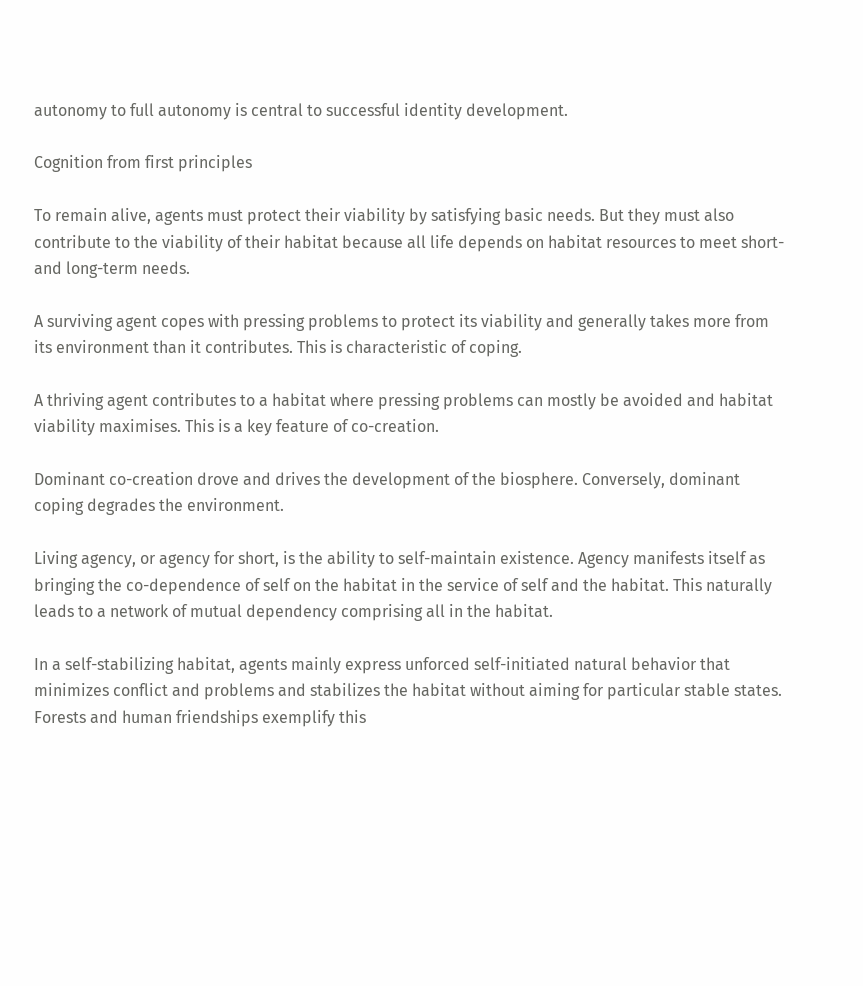autonomy to full autonomy is central to successful identity development.

Cognition from first principles

To remain alive, agents must protect their viability by satisfying basic needs. But they must also contribute to the viability of their habitat because all life depends on habitat resources to meet short- and long-term needs.

A surviving agent copes with pressing problems to protect its viability and generally takes more from its environment than it contributes. This is characteristic of coping.

A thriving agent contributes to a habitat where pressing problems can mostly be avoided and habitat viability maximises. This is a key feature of co-creation.

Dominant co-creation drove and drives the development of the biosphere. Conversely, dominant coping degrades the environment.

Living agency, or agency for short, is the ability to self-maintain existence. Agency manifests itself as bringing the co-dependence of self on the habitat in the service of self and the habitat. This naturally leads to a network of mutual dependency comprising all in the habitat.

In a self-stabilizing habitat, agents mainly express unforced self-initiated natural behavior that minimizes conflict and problems and stabilizes the habitat without aiming for particular stable states. Forests and human friendships exemplify this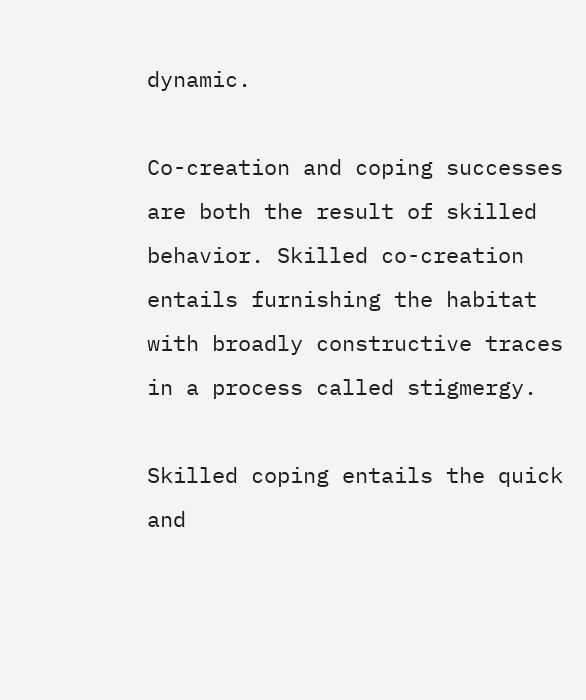dynamic.

Co-creation and coping successes are both the result of skilled behavior. Skilled co-creation entails furnishing the habitat with broadly constructive traces in a process called stigmergy.

Skilled coping entails the quick and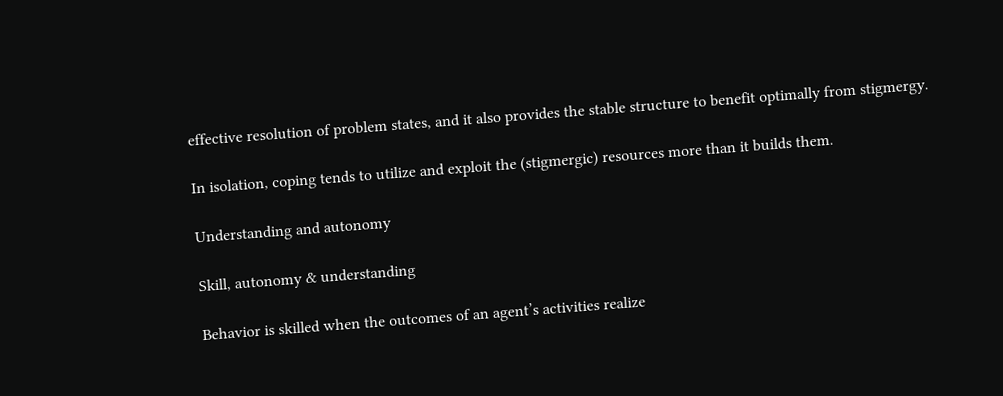effective resolution of problem states, and it also provides the stable structure to benefit optimally from stigmergy.

In isolation, coping tends to utilize and exploit the (stigmergic) resources more than it builds them.

Understanding and autonomy

Skill, autonomy & understanding

Behavior is skilled when the outcomes of an agent’s activities realize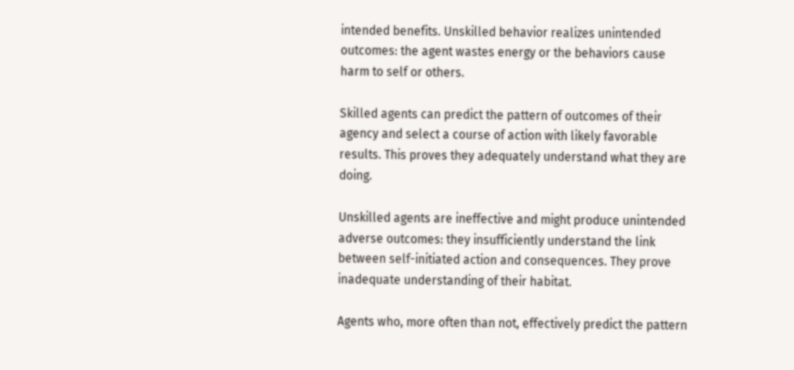intended benefits. Unskilled behavior realizes unintended outcomes: the agent wastes energy or the behaviors cause harm to self or others.

Skilled agents can predict the pattern of outcomes of their agency and select a course of action with likely favorable results. This proves they adequately understand what they are doing.

Unskilled agents are ineffective and might produce unintended adverse outcomes: they insufficiently understand the link between self-initiated action and consequences. They prove inadequate understanding of their habitat.

Agents who, more often than not, effectively predict the pattern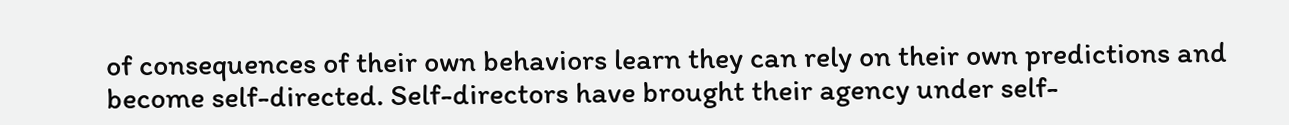of consequences of their own behaviors learn they can rely on their own predictions and become self-directed. Self-directors have brought their agency under self-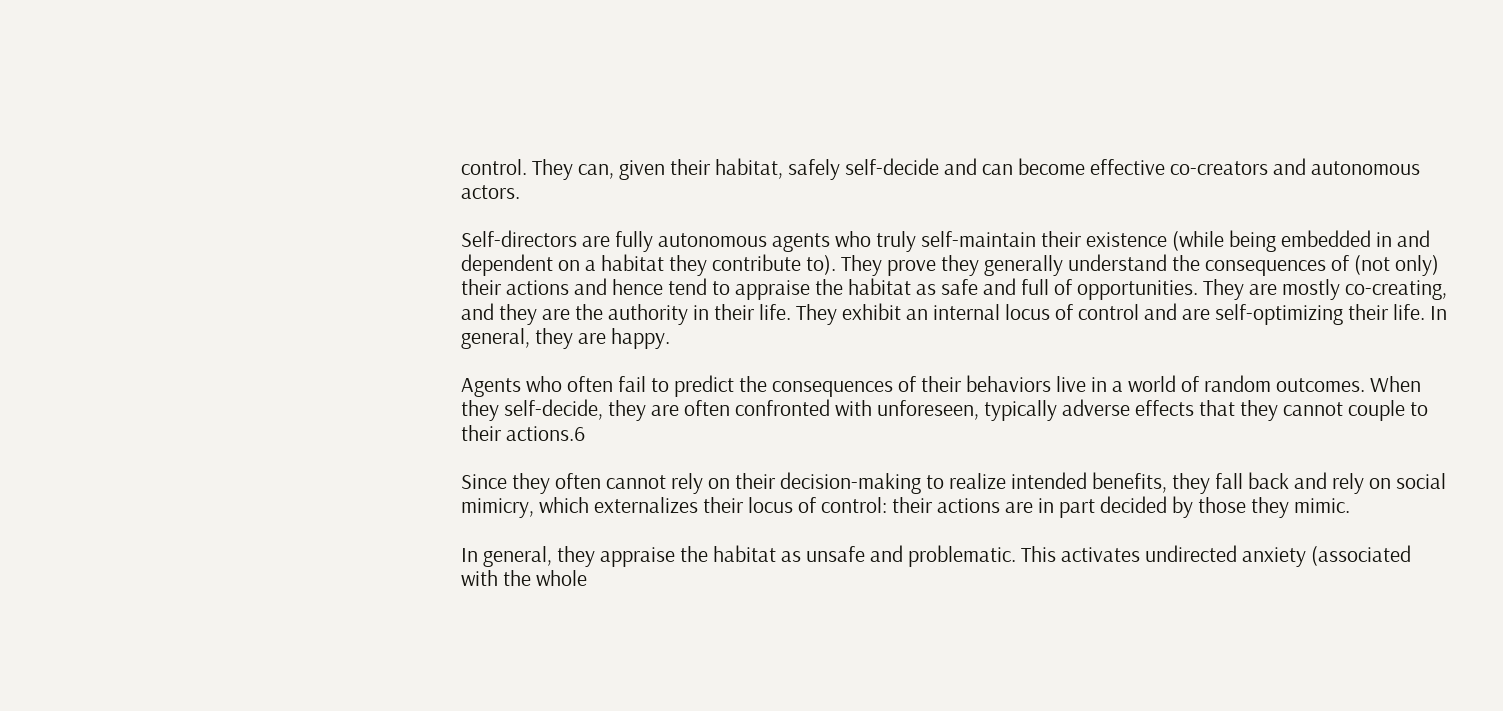control. They can, given their habitat, safely self-decide and can become effective co-creators and autonomous actors.

Self-directors are fully autonomous agents who truly self-maintain their existence (while being embedded in and dependent on a habitat they contribute to). They prove they generally understand the consequences of (not only) their actions and hence tend to appraise the habitat as safe and full of opportunities. They are mostly co-creating, and they are the authority in their life. They exhibit an internal locus of control and are self-optimizing their life. In general, they are happy.

Agents who often fail to predict the consequences of their behaviors live in a world of random outcomes. When they self-decide, they are often confronted with unforeseen, typically adverse effects that they cannot couple to their actions.6

Since they often cannot rely on their decision-making to realize intended benefits, they fall back and rely on social mimicry, which externalizes their locus of control: their actions are in part decided by those they mimic.

In general, they appraise the habitat as unsafe and problematic. This activates undirected anxiety (associated with the whole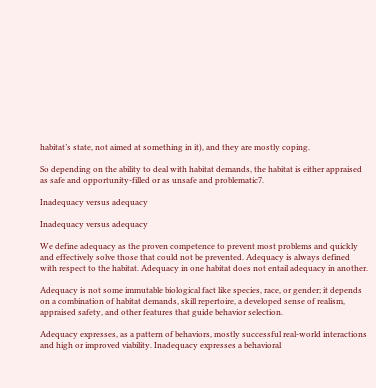habitat’s state, not aimed at something in it), and they are mostly coping.

So depending on the ability to deal with habitat demands, the habitat is either appraised as safe and opportunity-filled or as unsafe and problematic7.

Inadequacy versus adequacy

Inadequacy versus adequacy

We define adequacy as the proven competence to prevent most problems and quickly and effectively solve those that could not be prevented. Adequacy is always defined with respect to the habitat. Adequacy in one habitat does not entail adequacy in another.

Adequacy is not some immutable biological fact like species, race, or gender; it depends on a combination of habitat demands, skill repertoire, a developed sense of realism, appraised safety, and other features that guide behavior selection.

Adequacy expresses, as a pattern of behaviors, mostly successful real-world interactions and high or improved viability. Inadequacy expresses a behavioral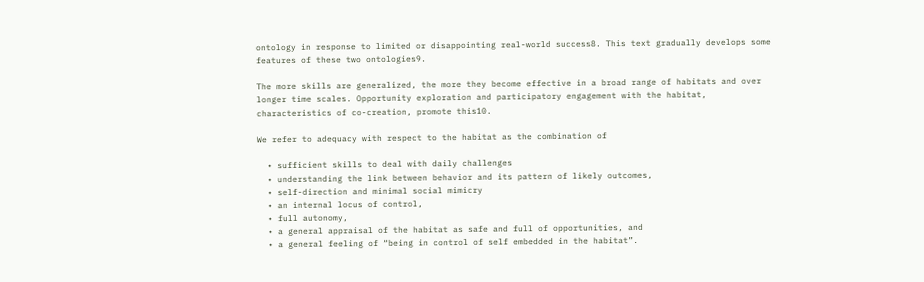ontology in response to limited or disappointing real-world success8. This text gradually develops some features of these two ontologies9.

The more skills are generalized, the more they become effective in a broad range of habitats and over longer time scales. Opportunity exploration and participatory engagement with the habitat, characteristics of co-creation, promote this10.

We refer to adequacy with respect to the habitat as the combination of

  • sufficient skills to deal with daily challenges
  • understanding the link between behavior and its pattern of likely outcomes,
  • self-direction and minimal social mimicry
  • an internal locus of control,
  • full autonomy,
  • a general appraisal of the habitat as safe and full of opportunities, and
  • a general feeling of “being in control of self embedded in the habitat”.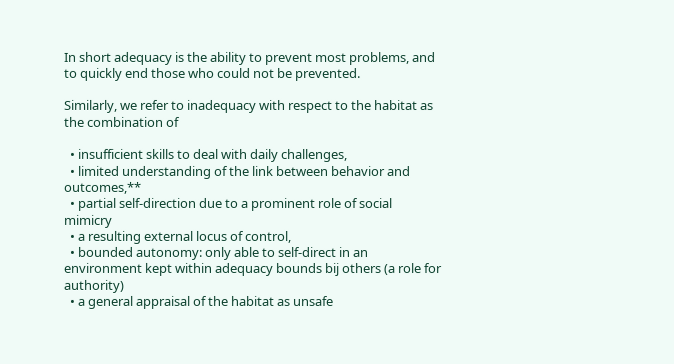In short adequacy is the ability to prevent most problems, and to quickly end those who could not be prevented.

Similarly, we refer to inadequacy with respect to the habitat as the combination of

  • insufficient skills to deal with daily challenges,
  • limited understanding of the link between behavior and outcomes,**
  • partial self-direction due to a prominent role of social mimicry
  • a resulting external locus of control,
  • bounded autonomy: only able to self-direct in an environment kept within adequacy bounds bij others (a role for authority)
  • a general appraisal of the habitat as unsafe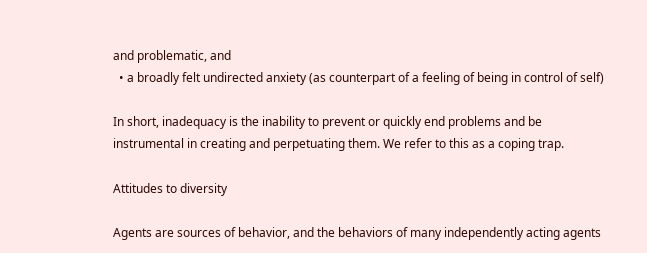and problematic, and
  • a broadly felt undirected anxiety (as counterpart of a feeling of being in control of self)

In short, inadequacy is the inability to prevent or quickly end problems and be instrumental in creating and perpetuating them. We refer to this as a coping trap.

Attitudes to diversity

Agents are sources of behavior, and the behaviors of many independently acting agents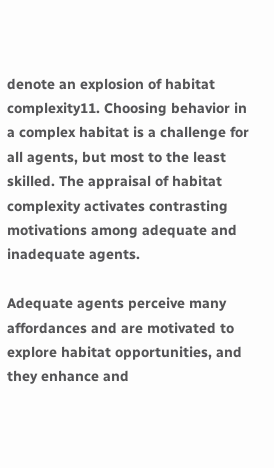denote an explosion of habitat complexity11. Choosing behavior in a complex habitat is a challenge for all agents, but most to the least skilled. The appraisal of habitat complexity activates contrasting motivations among adequate and inadequate agents.

Adequate agents perceive many affordances and are motivated to explore habitat opportunities, and they enhance and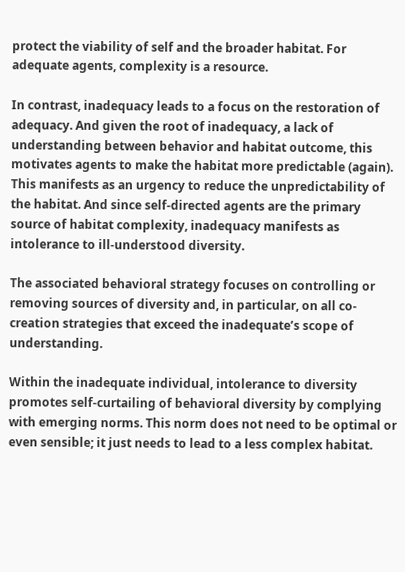protect the viability of self and the broader habitat. For adequate agents, complexity is a resource.

In contrast, inadequacy leads to a focus on the restoration of adequacy. And given the root of inadequacy, a lack of understanding between behavior and habitat outcome, this motivates agents to make the habitat more predictable (again). This manifests as an urgency to reduce the unpredictability of the habitat. And since self-directed agents are the primary source of habitat complexity, inadequacy manifests as intolerance to ill-understood diversity.

The associated behavioral strategy focuses on controlling or removing sources of diversity and, in particular, on all co-creation strategies that exceed the inadequate’s scope of understanding.

Within the inadequate individual, intolerance to diversity promotes self-curtailing of behavioral diversity by complying with emerging norms. This norm does not need to be optimal or even sensible; it just needs to lead to a less complex habitat.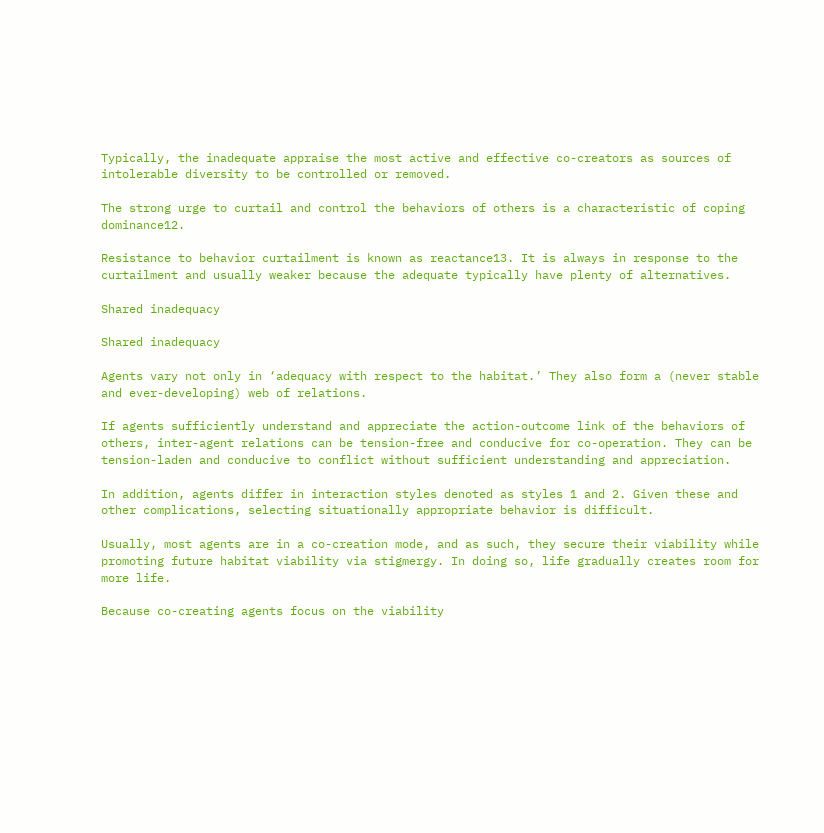Typically, the inadequate appraise the most active and effective co-creators as sources of intolerable diversity to be controlled or removed.

The strong urge to curtail and control the behaviors of others is a characteristic of coping dominance12.

Resistance to behavior curtailment is known as reactance13. It is always in response to the curtailment and usually weaker because the adequate typically have plenty of alternatives.

Shared inadequacy

Shared inadequacy

Agents vary not only in ‘adequacy with respect to the habitat.’ They also form a (never stable and ever-developing) web of relations.

If agents sufficiently understand and appreciate the action-outcome link of the behaviors of others, inter-agent relations can be tension-free and conducive for co-operation. They can be tension-laden and conducive to conflict without sufficient understanding and appreciation.

In addition, agents differ in interaction styles denoted as styles 1 and 2. Given these and other complications, selecting situationally appropriate behavior is difficult.

Usually, most agents are in a co-creation mode, and as such, they secure their viability while promoting future habitat viability via stigmergy. In doing so, life gradually creates room for more life.

Because co-creating agents focus on the viability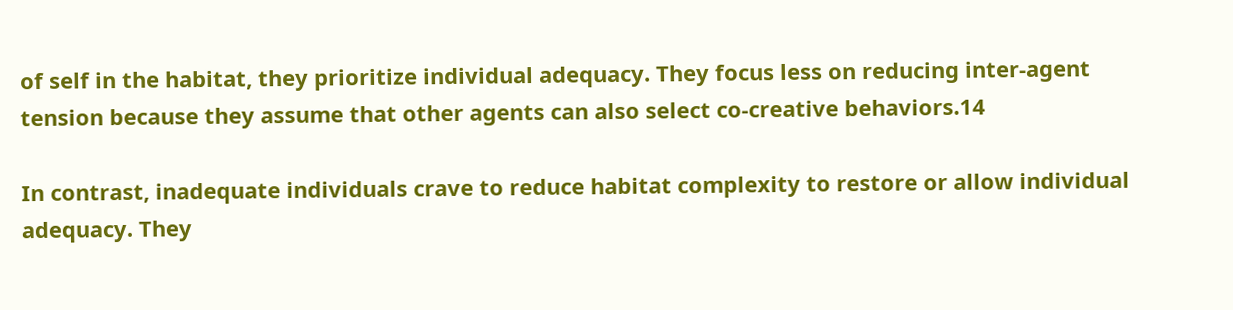of self in the habitat, they prioritize individual adequacy. They focus less on reducing inter-agent tension because they assume that other agents can also select co-creative behaviors.14

In contrast, inadequate individuals crave to reduce habitat complexity to restore or allow individual adequacy. They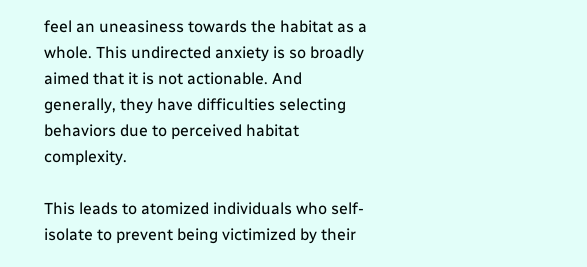feel an uneasiness towards the habitat as a whole. This undirected anxiety is so broadly aimed that it is not actionable. And generally, they have difficulties selecting behaviors due to perceived habitat complexity.

This leads to atomized individuals who self-isolate to prevent being victimized by their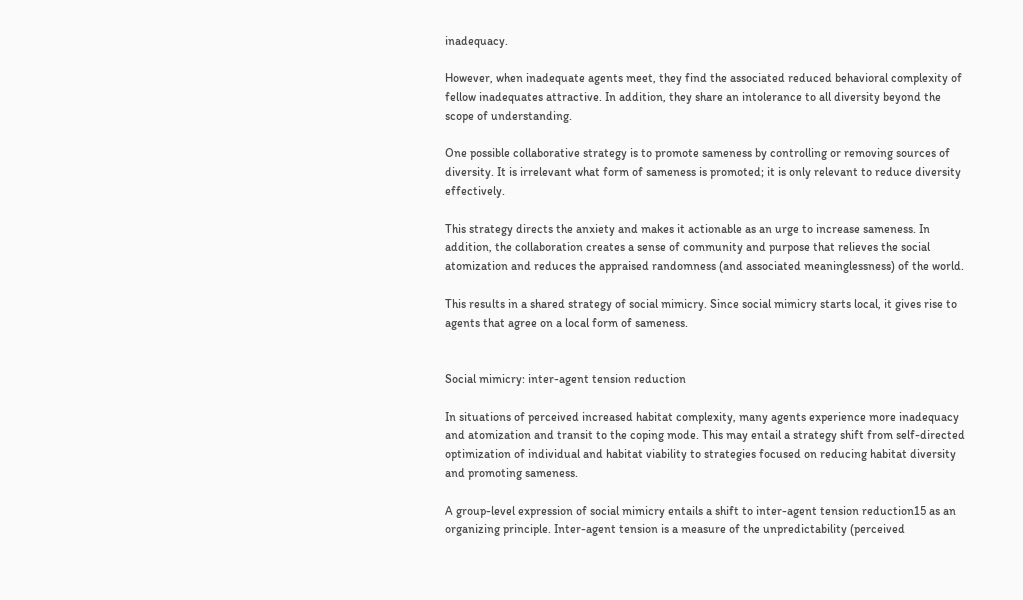inadequacy.

However, when inadequate agents meet, they find the associated reduced behavioral complexity of fellow inadequates attractive. In addition, they share an intolerance to all diversity beyond the scope of understanding.

One possible collaborative strategy is to promote sameness by controlling or removing sources of diversity. It is irrelevant what form of sameness is promoted; it is only relevant to reduce diversity effectively.

This strategy directs the anxiety and makes it actionable as an urge to increase sameness. In addition, the collaboration creates a sense of community and purpose that relieves the social atomization and reduces the appraised randomness (and associated meaninglessness) of the world.

This results in a shared strategy of social mimicry. Since social mimicry starts local, it gives rise to agents that agree on a local form of sameness.


Social mimicry: inter-agent tension reduction

In situations of perceived increased habitat complexity, many agents experience more inadequacy and atomization and transit to the coping mode. This may entail a strategy shift from self-directed optimization of individual and habitat viability to strategies focused on reducing habitat diversity and promoting sameness.

A group-level expression of social mimicry entails a shift to inter-agent tension reduction15 as an organizing principle. Inter-agent tension is a measure of the unpredictability (perceived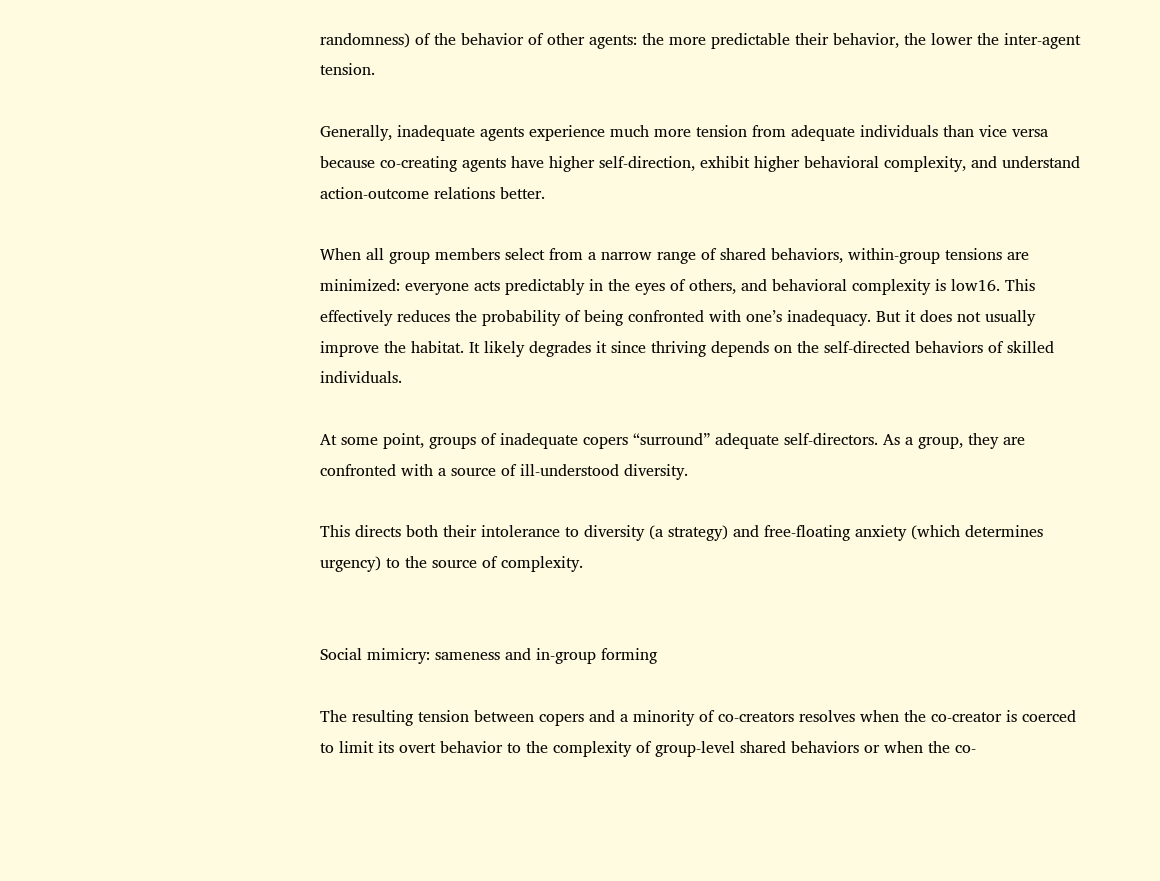randomness) of the behavior of other agents: the more predictable their behavior, the lower the inter-agent tension.

Generally, inadequate agents experience much more tension from adequate individuals than vice versa because co-creating agents have higher self-direction, exhibit higher behavioral complexity, and understand action-outcome relations better.

When all group members select from a narrow range of shared behaviors, within-group tensions are minimized: everyone acts predictably in the eyes of others, and behavioral complexity is low16. This effectively reduces the probability of being confronted with one’s inadequacy. But it does not usually improve the habitat. It likely degrades it since thriving depends on the self-directed behaviors of skilled individuals.

At some point, groups of inadequate copers “surround” adequate self-directors. As a group, they are confronted with a source of ill-understood diversity.

This directs both their intolerance to diversity (a strategy) and free-floating anxiety (which determines urgency) to the source of complexity.


Social mimicry: sameness and in-group forming

The resulting tension between copers and a minority of co-creators resolves when the co-creator is coerced to limit its overt behavior to the complexity of group-level shared behaviors or when the co-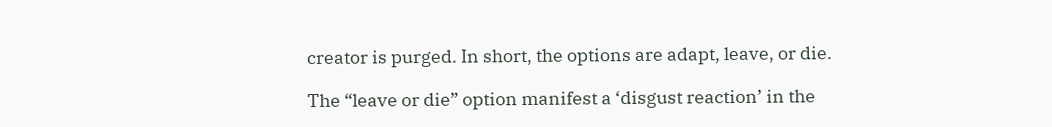creator is purged. In short, the options are adapt, leave, or die.

The “leave or die” option manifest a ‘disgust reaction’ in the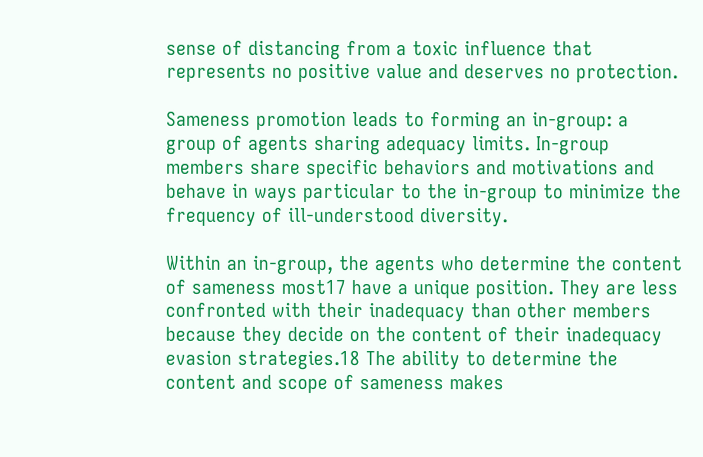sense of distancing from a toxic influence that represents no positive value and deserves no protection.

Sameness promotion leads to forming an in-group: a group of agents sharing adequacy limits. In-group members share specific behaviors and motivations and behave in ways particular to the in-group to minimize the frequency of ill-understood diversity.

Within an in-group, the agents who determine the content of sameness most17 have a unique position. They are less confronted with their inadequacy than other members because they decide on the content of their inadequacy evasion strategies.18 The ability to determine the content and scope of sameness makes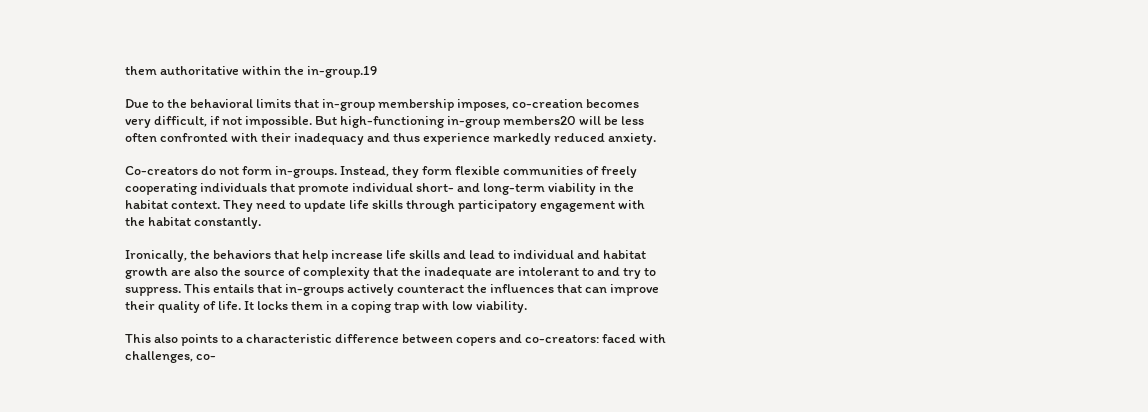them authoritative within the in-group.19

Due to the behavioral limits that in-group membership imposes, co-creation becomes very difficult, if not impossible. But high-functioning in-group members20 will be less often confronted with their inadequacy and thus experience markedly reduced anxiety.

Co-creators do not form in-groups. Instead, they form flexible communities of freely cooperating individuals that promote individual short- and long-term viability in the habitat context. They need to update life skills through participatory engagement with the habitat constantly.

Ironically, the behaviors that help increase life skills and lead to individual and habitat growth are also the source of complexity that the inadequate are intolerant to and try to suppress. This entails that in-groups actively counteract the influences that can improve their quality of life. It locks them in a coping trap with low viability.

This also points to a characteristic difference between copers and co-creators: faced with challenges, co-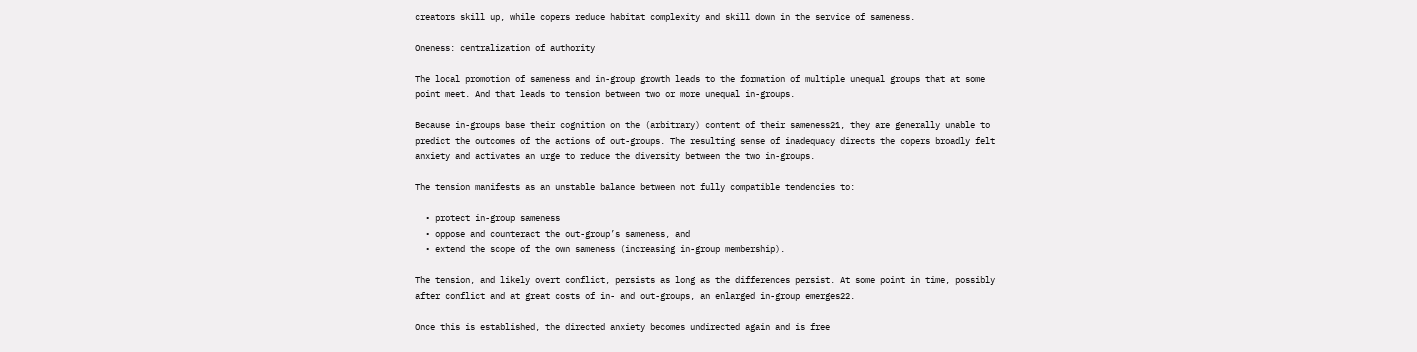creators skill up, while copers reduce habitat complexity and skill down in the service of sameness.

Oneness: centralization of authority

The local promotion of sameness and in-group growth leads to the formation of multiple unequal groups that at some point meet. And that leads to tension between two or more unequal in-groups.

Because in-groups base their cognition on the (arbitrary) content of their sameness21, they are generally unable to predict the outcomes of the actions of out-groups. The resulting sense of inadequacy directs the copers broadly felt anxiety and activates an urge to reduce the diversity between the two in-groups.

The tension manifests as an unstable balance between not fully compatible tendencies to:

  • protect in-group sameness
  • oppose and counteract the out-group’s sameness, and
  • extend the scope of the own sameness (increasing in-group membership).

The tension, and likely overt conflict, persists as long as the differences persist. At some point in time, possibly after conflict and at great costs of in- and out-groups, an enlarged in-group emerges22.

Once this is established, the directed anxiety becomes undirected again and is free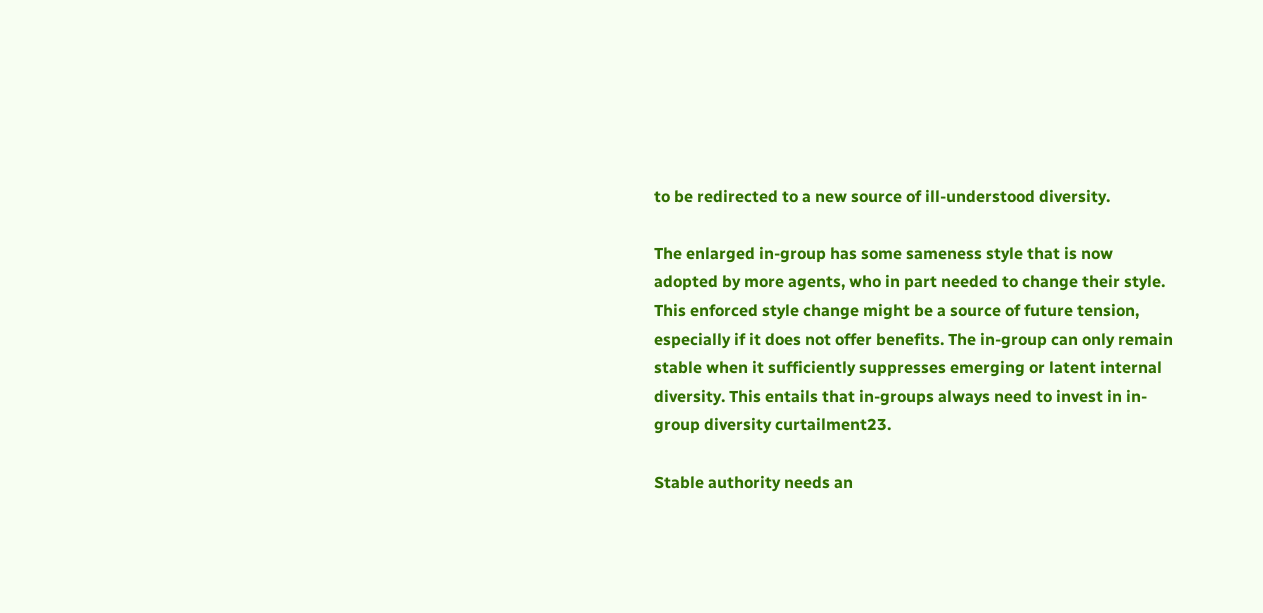to be redirected to a new source of ill-understood diversity.

The enlarged in-group has some sameness style that is now adopted by more agents, who in part needed to change their style. This enforced style change might be a source of future tension, especially if it does not offer benefits. The in-group can only remain stable when it sufficiently suppresses emerging or latent internal diversity. This entails that in-groups always need to invest in in-group diversity curtailment23.

Stable authority needs an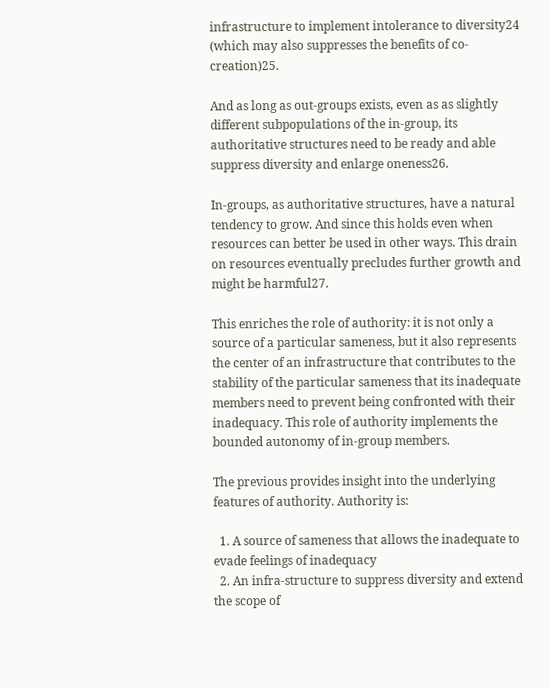infrastructure to implement intolerance to diversity24 (which may also suppresses the benefits of co-creation)25.

And as long as out-groups exists, even as as slightly different subpopulations of the in-group, its authoritative structures need to be ready and able suppress diversity and enlarge oneness26.

In-groups, as authoritative structures, have a natural tendency to grow. And since this holds even when resources can better be used in other ways. This drain on resources eventually precludes further growth and might be harmful27.

This enriches the role of authority: it is not only a source of a particular sameness, but it also represents the center of an infrastructure that contributes to the stability of the particular sameness that its inadequate members need to prevent being confronted with their inadequacy. This role of authority implements the bounded autonomy of in-group members.

The previous provides insight into the underlying features of authority. Authority is:

  1. A source of sameness that allows the inadequate to evade feelings of inadequacy
  2. An infra-structure to suppress diversity and extend the scope of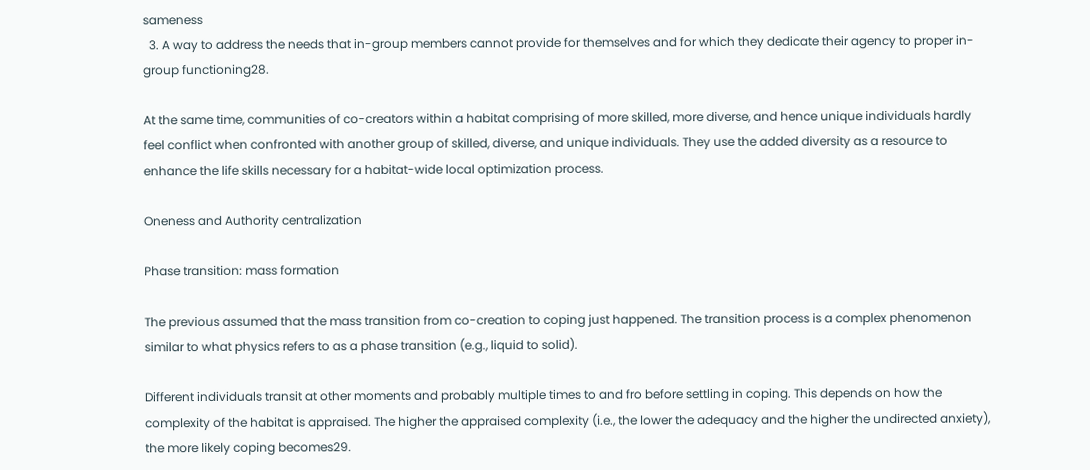sameness
  3. A way to address the needs that in-group members cannot provide for themselves and for which they dedicate their agency to proper in-group functioning28.

At the same time, communities of co-creators within a habitat comprising of more skilled, more diverse, and hence unique individuals hardly feel conflict when confronted with another group of skilled, diverse, and unique individuals. They use the added diversity as a resource to enhance the life skills necessary for a habitat-wide local optimization process.

Oneness and Authority centralization

Phase transition: mass formation

The previous assumed that the mass transition from co-creation to coping just happened. The transition process is a complex phenomenon similar to what physics refers to as a phase transition (e.g., liquid to solid).

Different individuals transit at other moments and probably multiple times to and fro before settling in coping. This depends on how the complexity of the habitat is appraised. The higher the appraised complexity (i.e., the lower the adequacy and the higher the undirected anxiety), the more likely coping becomes29.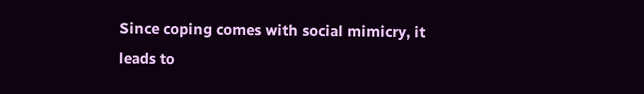Since coping comes with social mimicry, it leads to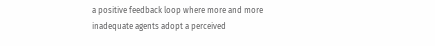a positive feedback loop where more and more inadequate agents adopt a perceived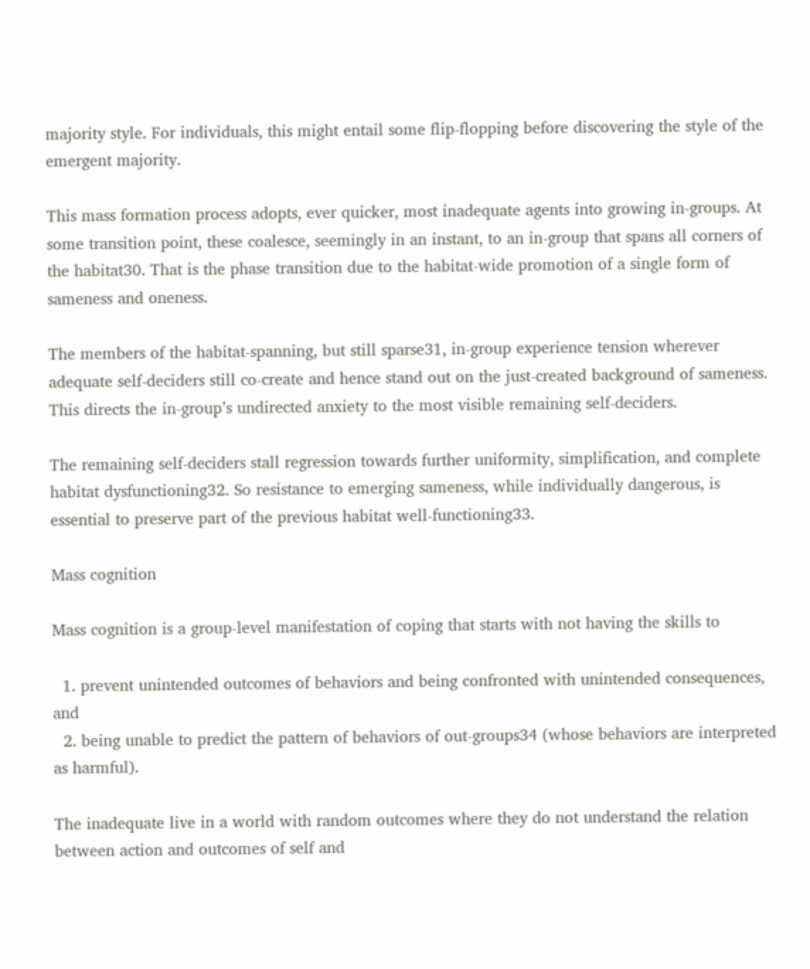majority style. For individuals, this might entail some flip-flopping before discovering the style of the emergent majority.

This mass formation process adopts, ever quicker, most inadequate agents into growing in-groups. At some transition point, these coalesce, seemingly in an instant, to an in-group that spans all corners of the habitat30. That is the phase transition due to the habitat-wide promotion of a single form of sameness and oneness.

The members of the habitat-spanning, but still sparse31, in-group experience tension wherever adequate self-deciders still co-create and hence stand out on the just-created background of sameness. This directs the in-group’s undirected anxiety to the most visible remaining self-deciders.

The remaining self-deciders stall regression towards further uniformity, simplification, and complete habitat dysfunctioning32. So resistance to emerging sameness, while individually dangerous, is essential to preserve part of the previous habitat well-functioning33.

Mass cognition

Mass cognition is a group-level manifestation of coping that starts with not having the skills to

  1. prevent unintended outcomes of behaviors and being confronted with unintended consequences, and
  2. being unable to predict the pattern of behaviors of out-groups34 (whose behaviors are interpreted as harmful).

The inadequate live in a world with random outcomes where they do not understand the relation between action and outcomes of self and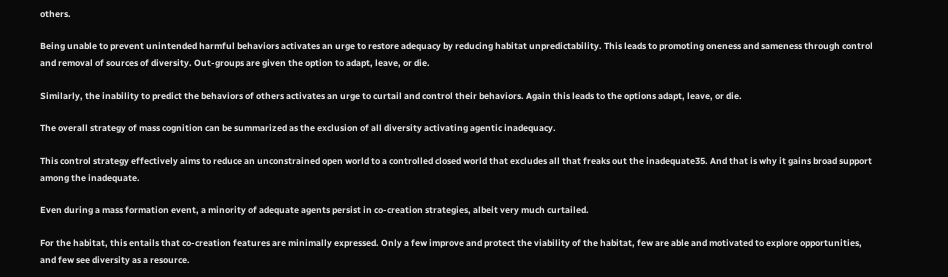others.

Being unable to prevent unintended harmful behaviors activates an urge to restore adequacy by reducing habitat unpredictability. This leads to promoting oneness and sameness through control and removal of sources of diversity. Out-groups are given the option to adapt, leave, or die.

Similarly, the inability to predict the behaviors of others activates an urge to curtail and control their behaviors. Again this leads to the options adapt, leave, or die.

The overall strategy of mass cognition can be summarized as the exclusion of all diversity activating agentic inadequacy.

This control strategy effectively aims to reduce an unconstrained open world to a controlled closed world that excludes all that freaks out the inadequate35. And that is why it gains broad support among the inadequate.

Even during a mass formation event, a minority of adequate agents persist in co-creation strategies, albeit very much curtailed.

For the habitat, this entails that co-creation features are minimally expressed. Only a few improve and protect the viability of the habitat, few are able and motivated to explore opportunities, and few see diversity as a resource.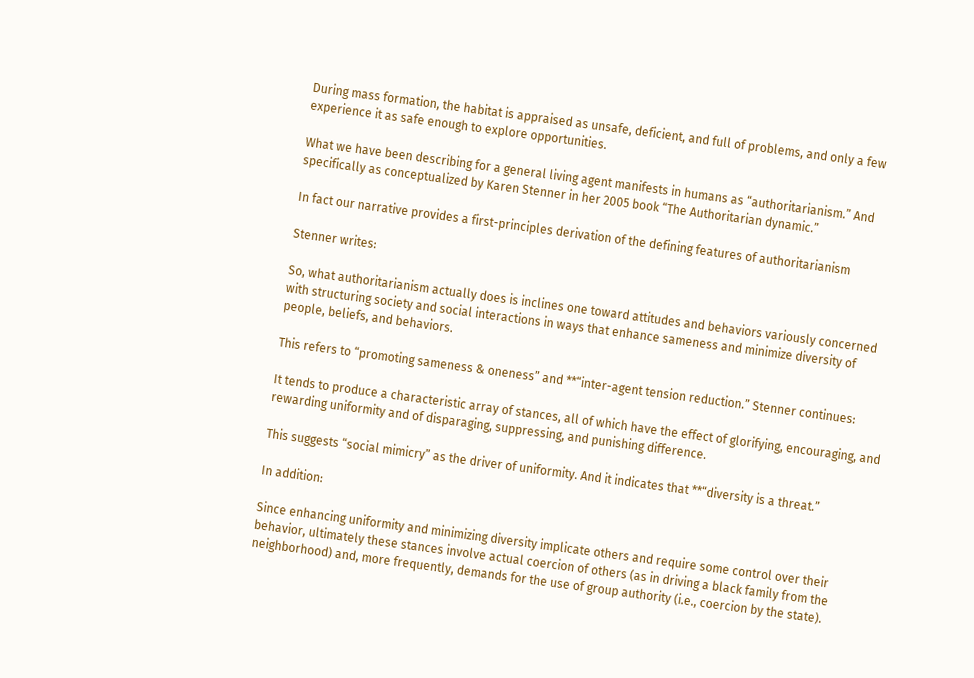During mass formation, the habitat is appraised as unsafe, deficient, and full of problems, and only a few experience it as safe enough to explore opportunities.

What we have been describing for a general living agent manifests in humans as “authoritarianism.” And specifically as conceptualized by Karen Stenner in her 2005 book “The Authoritarian dynamic.”

In fact our narrative provides a first-principles derivation of the defining features of authoritarianism

Stenner writes:

So, what authoritarianism actually does is inclines one toward attitudes and behaviors variously concerned with structuring society and social interactions in ways that enhance sameness and minimize diversity of people, beliefs, and behaviors.

This refers to “promoting sameness & oneness” and **“inter-agent tension reduction.” Stenner continues:

It tends to produce a characteristic array of stances, all of which have the effect of glorifying, encouraging, and rewarding uniformity and of disparaging, suppressing, and punishing difference.

This suggests “social mimicry” as the driver of uniformity. And it indicates that **“diversity is a threat.”

In addition:

Since enhancing uniformity and minimizing diversity implicate others and require some control over their behavior, ultimately these stances involve actual coercion of others (as in driving a black family from the neighborhood) and, more frequently, demands for the use of group authority (i.e., coercion by the state).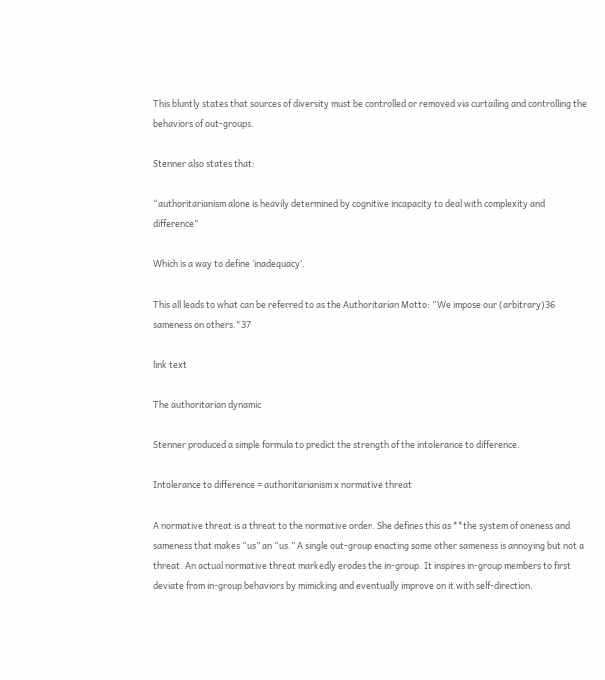This bluntly states that sources of diversity must be controlled or removed via curtailing and controlling the behaviors of out-groups.

Stenner also states that:

“authoritarianism alone is heavily determined by cognitive incapacity to deal with complexity and difference”

Which is a way to define ‘inadequacy’.

This all leads to what can be referred to as the Authoritarian Motto: “We impose our (arbitrary)36 sameness on others."37

link text

The authoritarian dynamic

Stenner produced a simple formula to predict the strength of the intolerance to difference.

Intolerance to difference = authoritarianism x normative threat

A normative threat is a threat to the normative order. She defines this as **the system of oneness and sameness that makes “us” an “us.” A single out-group enacting some other sameness is annoying but not a threat. An actual normative threat markedly erodes the in-group. It inspires in-group members to first deviate from in-group behaviors by mimicking and eventually improve on it with self-direction.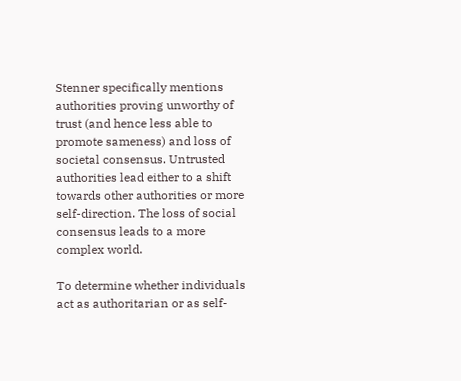Stenner specifically mentions authorities proving unworthy of trust (and hence less able to promote sameness) and loss of societal consensus. Untrusted authorities lead either to a shift towards other authorities or more self-direction. The loss of social consensus leads to a more complex world.

To determine whether individuals act as authoritarian or as self-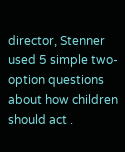director, Stenner used 5 simple two-option questions about how children should act .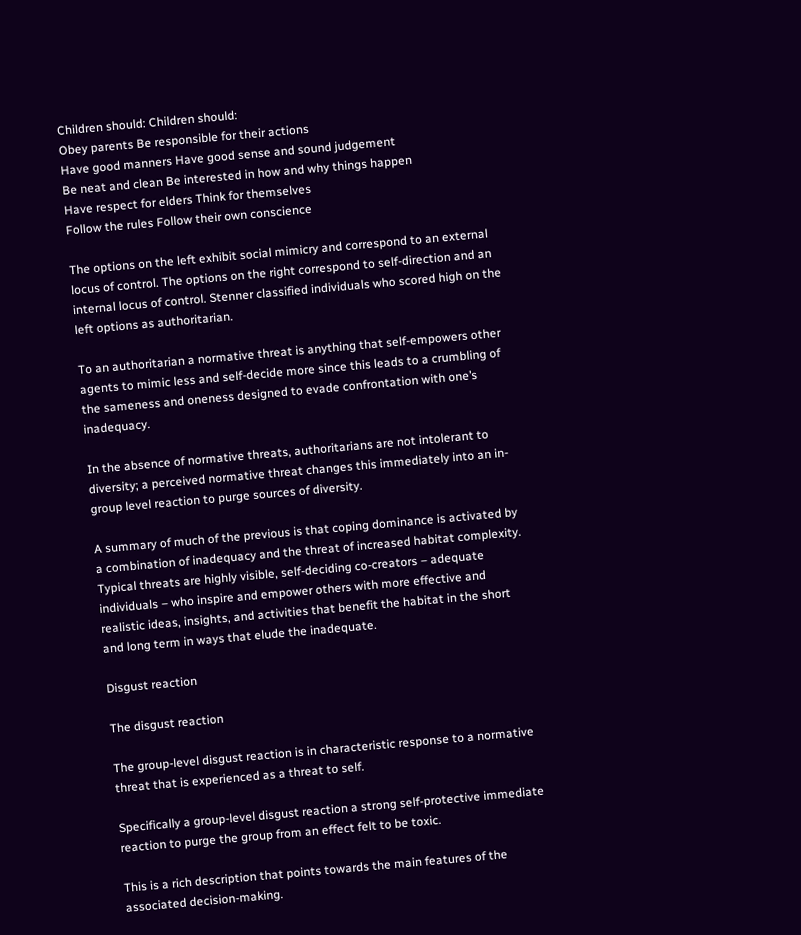Children should: Children should:
Obey parents Be responsible for their actions
Have good manners Have good sense and sound judgement
Be neat and clean Be interested in how and why things happen
Have respect for elders Think for themselves
Follow the rules Follow their own conscience

The options on the left exhibit social mimicry and correspond to an external locus of control. The options on the right correspond to self-direction and an internal locus of control. Stenner classified individuals who scored high on the left options as authoritarian.

To an authoritarian a normative threat is anything that self-empowers other agents to mimic less and self-decide more since this leads to a crumbling of the sameness and oneness designed to evade confrontation with one’s inadequacy.

In the absence of normative threats, authoritarians are not intolerant to diversity; a perceived normative threat changes this immediately into an in-group level reaction to purge sources of diversity.

A summary of much of the previous is that coping dominance is activated by a combination of inadequacy and the threat of increased habitat complexity. Typical threats are highly visible, self-deciding co-creators – adequate individuals – who inspire and empower others with more effective and realistic ideas, insights, and activities that benefit the habitat in the short and long term in ways that elude the inadequate.

Disgust reaction

The disgust reaction

The group-level disgust reaction is in characteristic response to a normative threat that is experienced as a threat to self.

Specifically a group-level disgust reaction a strong self-protective immediate reaction to purge the group from an effect felt to be toxic.

This is a rich description that points towards the main features of the associated decision-making.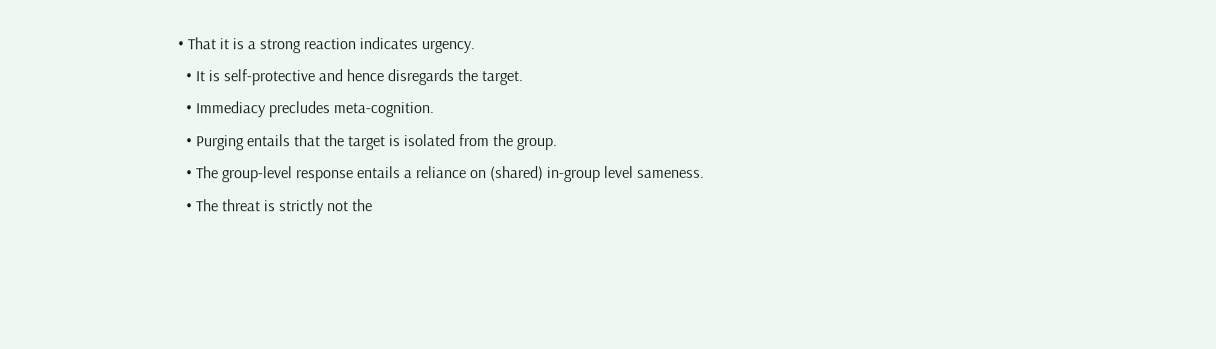• That it is a strong reaction indicates urgency.
  • It is self-protective and hence disregards the target.
  • Immediacy precludes meta-cognition.
  • Purging entails that the target is isolated from the group.
  • The group-level response entails a reliance on (shared) in-group level sameness.
  • The threat is strictly not the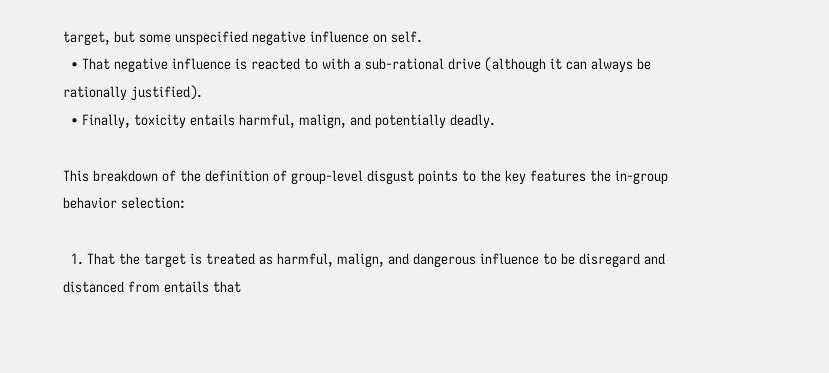target, but some unspecified negative influence on self.
  • That negative influence is reacted to with a sub-rational drive (although it can always be rationally justified).
  • Finally, toxicity entails harmful, malign, and potentially deadly.

This breakdown of the definition of group-level disgust points to the key features the in-group behavior selection:

  1. That the target is treated as harmful, malign, and dangerous influence to be disregard and distanced from entails that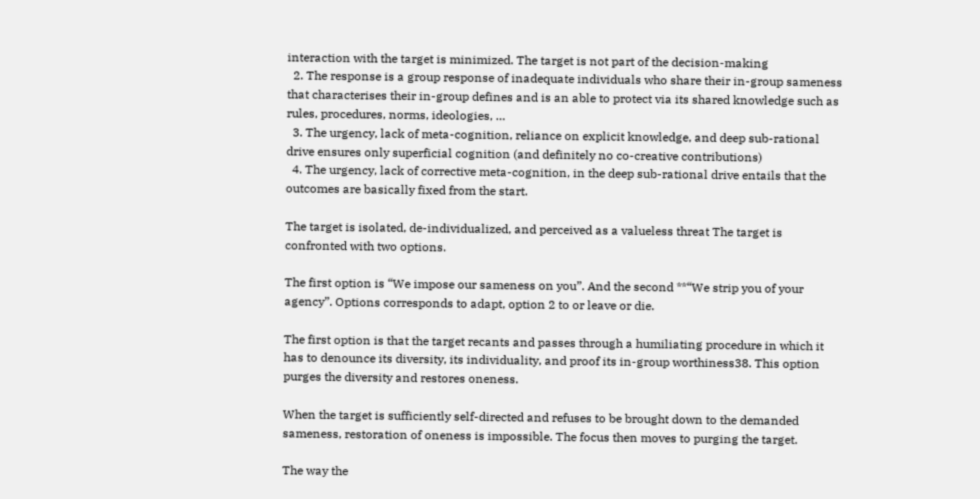interaction with the target is minimized. The target is not part of the decision-making
  2. The response is a group response of inadequate individuals who share their in-group sameness that characterises their in-group defines and is an able to protect via its shared knowledge such as rules, procedures, norms, ideologies, …
  3. The urgency, lack of meta-cognition, reliance on explicit knowledge, and deep sub-rational drive ensures only superficial cognition (and definitely no co-creative contributions)
  4. The urgency, lack of corrective meta-cognition, in the deep sub-rational drive entails that the outcomes are basically fixed from the start.

The target is isolated, de-individualized, and perceived as a valueless threat The target is confronted with two options.

The first option is “We impose our sameness on you”. And the second **“We strip you of your agency”. Options corresponds to adapt, option 2 to or leave or die.

The first option is that the target recants and passes through a humiliating procedure in which it has to denounce its diversity, its individuality, and proof its in-group worthiness38. This option purges the diversity and restores oneness.

When the target is sufficiently self-directed and refuses to be brought down to the demanded sameness, restoration of oneness is impossible. The focus then moves to purging the target.

The way the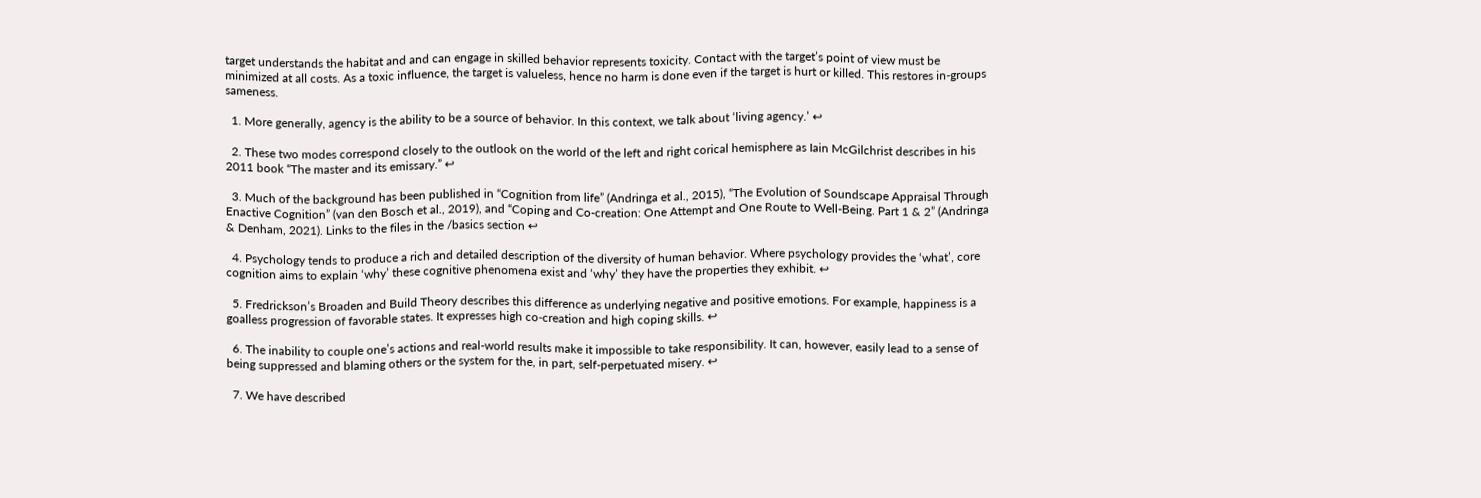target understands the habitat and and can engage in skilled behavior represents toxicity. Contact with the target’s point of view must be minimized at all costs. As a toxic influence, the target is valueless, hence no harm is done even if the target is hurt or killed. This restores in-groups sameness.

  1. More generally, agency is the ability to be a source of behavior. In this context, we talk about ‘living agency.’ ↩

  2. These two modes correspond closely to the outlook on the world of the left and right corical hemisphere as Iain McGilchrist describes in his 2011 book “The master and its emissary.” ↩

  3. Much of the background has been published in “Cognition from life” (Andringa et al., 2015), “The Evolution of Soundscape Appraisal Through Enactive Cognition” (van den Bosch et al., 2019), and “Coping and Co-creation: One Attempt and One Route to Well-Being. Part 1 & 2” (Andringa & Denham, 2021). Links to the files in the /basics section ↩

  4. Psychology tends to produce a rich and detailed description of the diversity of human behavior. Where psychology provides the ‘what’, core cognition aims to explain ‘why’ these cognitive phenomena exist and ‘why’ they have the properties they exhibit. ↩

  5. Fredrickson’s Broaden and Build Theory describes this difference as underlying negative and positive emotions. For example, happiness is a goalless progression of favorable states. It expresses high co-creation and high coping skills. ↩

  6. The inability to couple one’s actions and real-world results make it impossible to take responsibility. It can, however, easily lead to a sense of being suppressed and blaming others or the system for the, in part, self-perpetuated misery. ↩

  7. We have described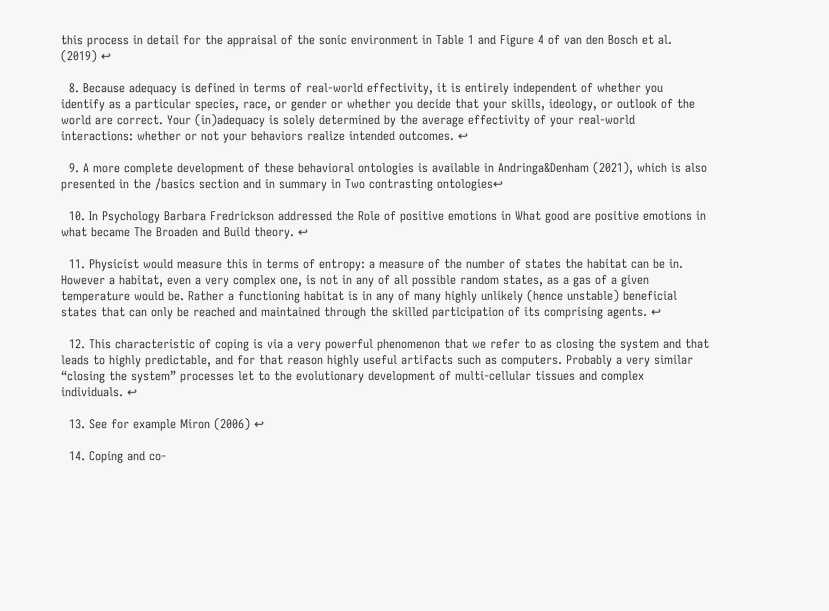this process in detail for the appraisal of the sonic environment in Table 1 and Figure 4 of van den Bosch et al. (2019) ↩

  8. Because adequacy is defined in terms of real-world effectivity, it is entirely independent of whether you identify as a particular species, race, or gender or whether you decide that your skills, ideology, or outlook of the world are correct. Your (in)adequacy is solely determined by the average effectivity of your real-world interactions: whether or not your behaviors realize intended outcomes. ↩

  9. A more complete development of these behavioral ontologies is available in Andringa&Denham (2021), which is also presented in the /basics section and in summary in Two contrasting ontologies↩

  10. In Psychology Barbara Fredrickson addressed the Role of positive emotions in What good are positive emotions in what became The Broaden and Build theory. ↩

  11. Physicist would measure this in terms of entropy: a measure of the number of states the habitat can be in. However a habitat, even a very complex one, is not in any of all possible random states, as a gas of a given temperature would be. Rather a functioning habitat is in any of many highly unlikely (hence unstable) beneficial states that can only be reached and maintained through the skilled participation of its comprising agents. ↩

  12. This characteristic of coping is via a very powerful phenomenon that we refer to as closing the system and that leads to highly predictable, and for that reason highly useful artifacts such as computers. Probably a very similar “closing the system” processes let to the evolutionary development of multi-cellular tissues and complex individuals. ↩

  13. See for example Miron (2006) ↩

  14. Coping and co-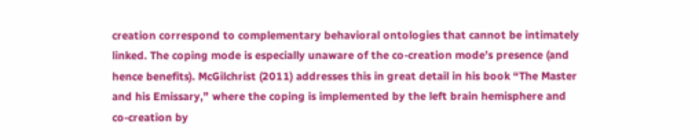creation correspond to complementary behavioral ontologies that cannot be intimately linked. The coping mode is especially unaware of the co-creation mode’s presence (and hence benefits). McGilchrist (2011) addresses this in great detail in his book “The Master and his Emissary,” where the coping is implemented by the left brain hemisphere and co-creation by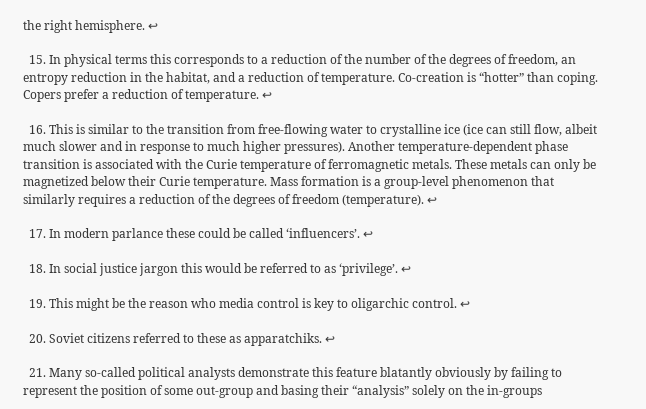the right hemisphere. ↩

  15. In physical terms this corresponds to a reduction of the number of the degrees of freedom, an entropy reduction in the habitat, and a reduction of temperature. Co-creation is “hotter” than coping. Copers prefer a reduction of temperature. ↩

  16. This is similar to the transition from free-flowing water to crystalline ice (ice can still flow, albeit much slower and in response to much higher pressures). Another temperature-dependent phase transition is associated with the Curie temperature of ferromagnetic metals. These metals can only be magnetized below their Curie temperature. Mass formation is a group-level phenomenon that similarly requires a reduction of the degrees of freedom (temperature). ↩

  17. In modern parlance these could be called ‘influencers’. ↩

  18. In social justice jargon this would be referred to as ‘privilege’. ↩

  19. This might be the reason who media control is key to oligarchic control. ↩

  20. Soviet citizens referred to these as apparatchiks. ↩

  21. Many so-called political analysts demonstrate this feature blatantly obviously by failing to represent the position of some out-group and basing their “analysis” solely on the in-groups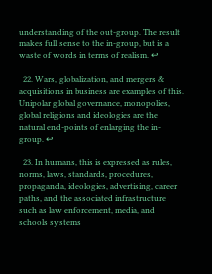understanding of the out-group. The result makes full sense to the in-group, but is a waste of words in terms of realism. ↩

  22. Wars, globalization, and mergers & acquisitions in business are examples of this. Unipolar global governance, monopolies, global religions and ideologies are the natural end-points of enlarging the in-group. ↩

  23. In humans, this is expressed as rules, norms, laws, standards, procedures, propaganda, ideologies, advertising, career paths, and the associated infrastructure such as law enforcement, media, and schools systems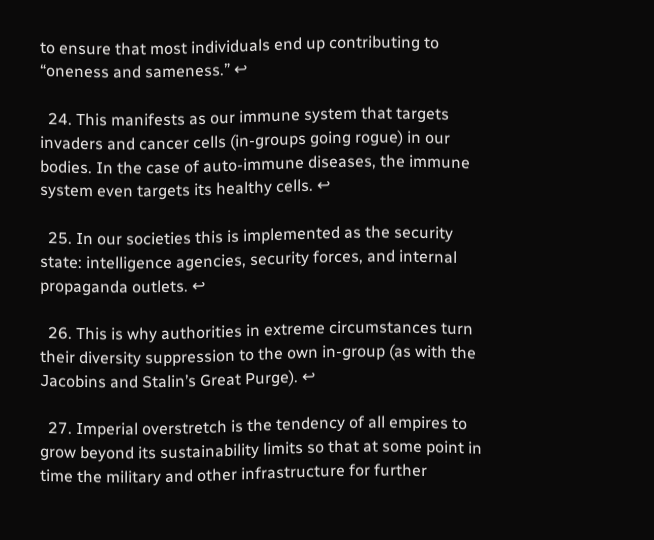to ensure that most individuals end up contributing to “oneness and sameness.” ↩

  24. This manifests as our immune system that targets invaders and cancer cells (in-groups going rogue) in our bodies. In the case of auto-immune diseases, the immune system even targets its healthy cells. ↩

  25. In our societies this is implemented as the security state: intelligence agencies, security forces, and internal propaganda outlets. ↩

  26. This is why authorities in extreme circumstances turn their diversity suppression to the own in-group (as with the Jacobins and Stalin’s Great Purge). ↩

  27. Imperial overstretch is the tendency of all empires to grow beyond its sustainability limits so that at some point in time the military and other infrastructure for further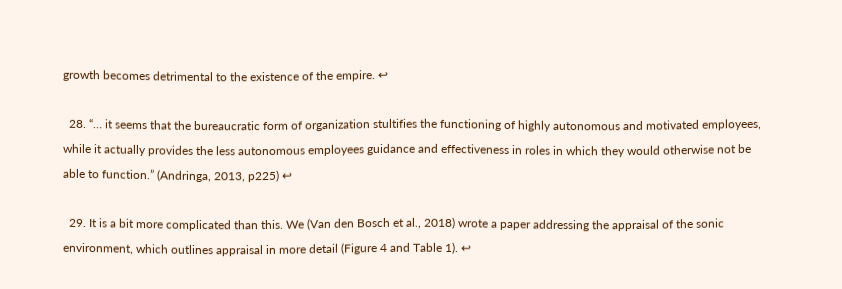growth becomes detrimental to the existence of the empire. ↩

  28. “… it seems that the bureaucratic form of organization stultifies the functioning of highly autonomous and motivated employees, while it actually provides the less autonomous employees guidance and effectiveness in roles in which they would otherwise not be able to function.” (Andringa, 2013, p225) ↩

  29. It is a bit more complicated than this. We (Van den Bosch et al., 2018) wrote a paper addressing the appraisal of the sonic environment, which outlines appraisal in more detail (Figure 4 and Table 1). ↩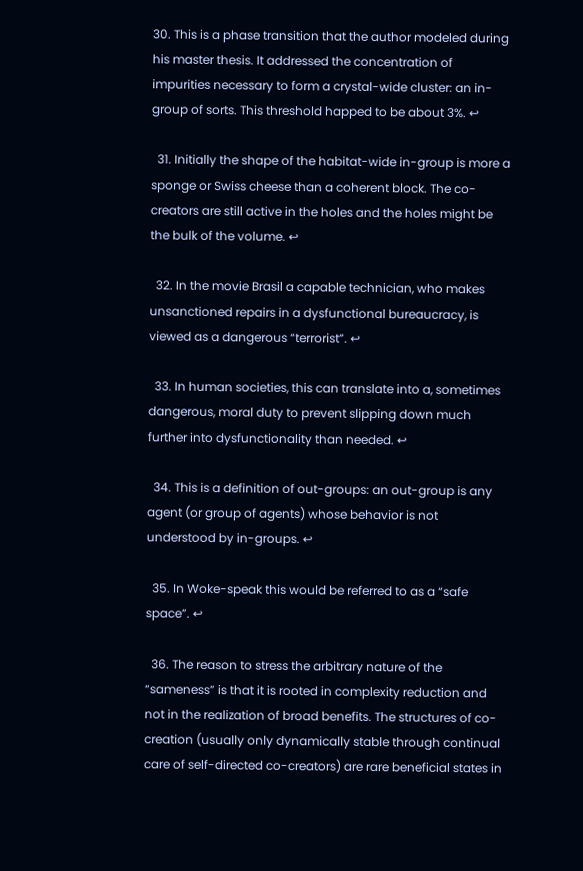30. This is a phase transition that the author modeled during his master thesis. It addressed the concentration of impurities necessary to form a crystal-wide cluster: an in-group of sorts. This threshold happed to be about 3%. ↩

  31. Initially the shape of the habitat-wide in-group is more a sponge or Swiss cheese than a coherent block. The co-creators are still active in the holes and the holes might be the bulk of the volume. ↩

  32. In the movie Brasil a capable technician, who makes unsanctioned repairs in a dysfunctional bureaucracy, is viewed as a dangerous “terrorist”. ↩

  33. In human societies, this can translate into a, sometimes dangerous, moral duty to prevent slipping down much further into dysfunctionality than needed. ↩

  34. This is a definition of out-groups: an out-group is any agent (or group of agents) whose behavior is not understood by in-groups. ↩

  35. In Woke-speak this would be referred to as a “safe space”. ↩

  36. The reason to stress the arbitrary nature of the “sameness” is that it is rooted in complexity reduction and not in the realization of broad benefits. The structures of co-creation (usually only dynamically stable through continual care of self-directed co-creators) are rare beneficial states in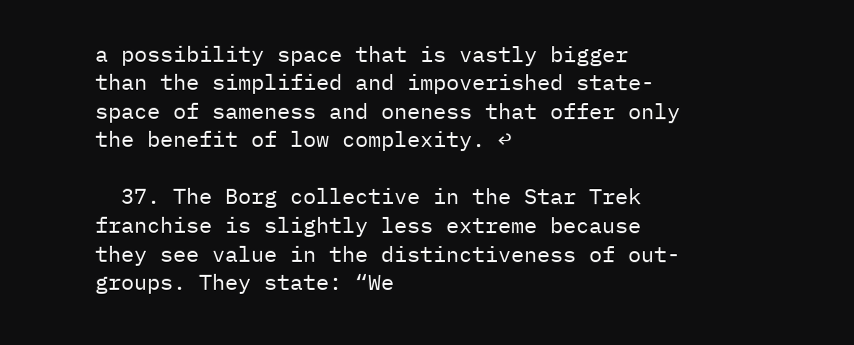a possibility space that is vastly bigger than the simplified and impoverished state-space of sameness and oneness that offer only the benefit of low complexity. ↩

  37. The Borg collective in the Star Trek franchise is slightly less extreme because they see value in the distinctiveness of out-groups. They state: “We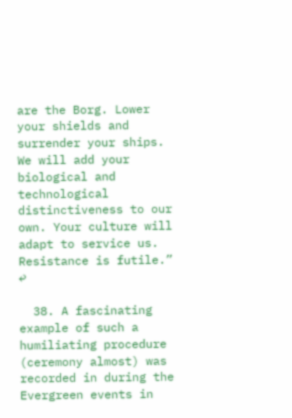are the Borg. Lower your shields and surrender your ships. We will add your biological and technological distinctiveness to our own. Your culture will adapt to service us. Resistance is futile.” ↩

  38. A fascinating example of such a humiliating procedure (ceremony almost) was recorded in during the Evergreen events in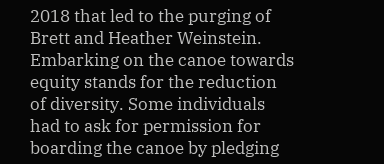2018 that led to the purging of Brett and Heather Weinstein. Embarking on the canoe towards equity stands for the reduction of diversity. Some individuals had to ask for permission for boarding the canoe by pledging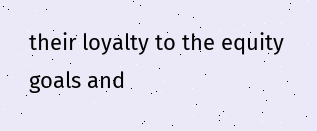their loyalty to the equity goals and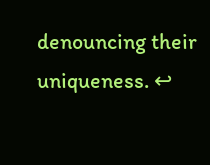denouncing their uniqueness. ↩